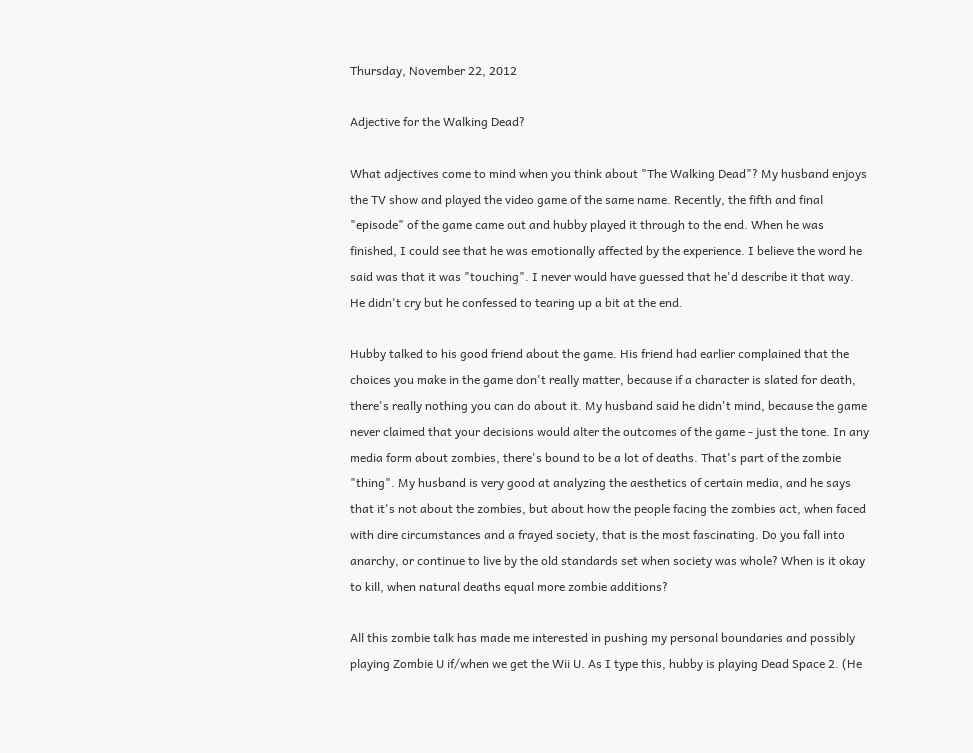Thursday, November 22, 2012

Adjective for the Walking Dead?

What adjectives come to mind when you think about "The Walking Dead"? My husband enjoys the TV show and played the video game of the same name. Recently, the fifth and final "episode" of the game came out and hubby played it through to the end. When he was finished, I could see that he was emotionally affected by the experience. I believe the word he said was that it was "touching". I never would have guessed that he'd describe it that way. He didn't cry but he confessed to tearing up a bit at the end.

Hubby talked to his good friend about the game. His friend had earlier complained that the choices you make in the game don't really matter, because if a character is slated for death, there's really nothing you can do about it. My husband said he didn't mind, because the game never claimed that your decisions would alter the outcomes of the game - just the tone. In any media form about zombies, there's bound to be a lot of deaths. That's part of the zombie "thing". My husband is very good at analyzing the aesthetics of certain media, and he says that it's not about the zombies, but about how the people facing the zombies act, when faced with dire circumstances and a frayed society, that is the most fascinating. Do you fall into anarchy, or continue to live by the old standards set when society was whole? When is it okay to kill, when natural deaths equal more zombie additions?

All this zombie talk has made me interested in pushing my personal boundaries and possibly playing Zombie U if/when we get the Wii U. As I type this, hubby is playing Dead Space 2. (He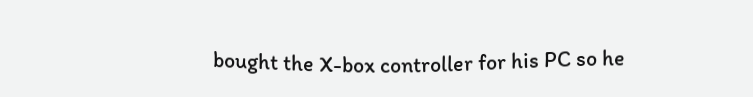bought the X-box controller for his PC so he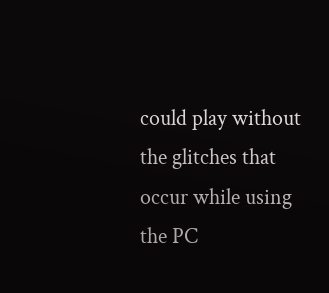could play without the glitches that occur while using the PC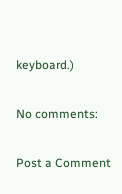keyboard.)

No comments:

Post a Comment